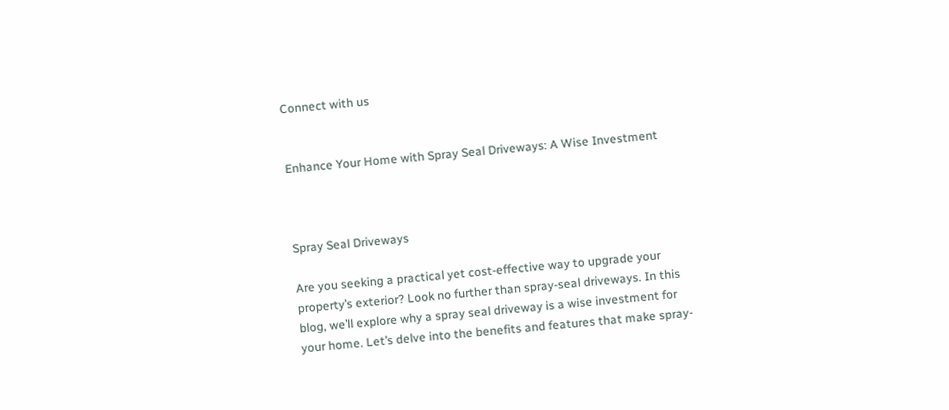Connect with us


Enhance Your Home with Spray Seal Driveways: A Wise Investment



Spray Seal Driveways

Are you seeking a practical yet cost-effective way to upgrade your property’s exterior? Look no further than spray-seal driveways. In this blog, we’ll explore why a spray seal driveway is a wise investment for your home. Let’s delve into the benefits and features that make spray-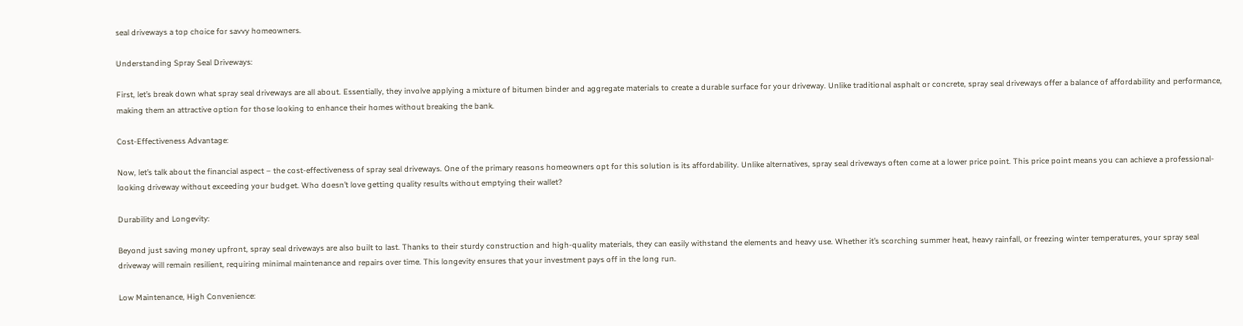seal driveways a top choice for savvy homeowners.

Understanding Spray Seal Driveways:

First, let’s break down what spray seal driveways are all about. Essentially, they involve applying a mixture of bitumen binder and aggregate materials to create a durable surface for your driveway. Unlike traditional asphalt or concrete, spray seal driveways offer a balance of affordability and performance, making them an attractive option for those looking to enhance their homes without breaking the bank.

Cost-Effectiveness Advantage:

Now, let’s talk about the financial aspect – the cost-effectiveness of spray seal driveways. One of the primary reasons homeowners opt for this solution is its affordability. Unlike alternatives, spray seal driveways often come at a lower price point. This price point means you can achieve a professional-looking driveway without exceeding your budget. Who doesn’t love getting quality results without emptying their wallet?

Durability and Longevity:

Beyond just saving money upfront, spray seal driveways are also built to last. Thanks to their sturdy construction and high-quality materials, they can easily withstand the elements and heavy use. Whether it’s scorching summer heat, heavy rainfall, or freezing winter temperatures, your spray seal driveway will remain resilient, requiring minimal maintenance and repairs over time. This longevity ensures that your investment pays off in the long run.

Low Maintenance, High Convenience: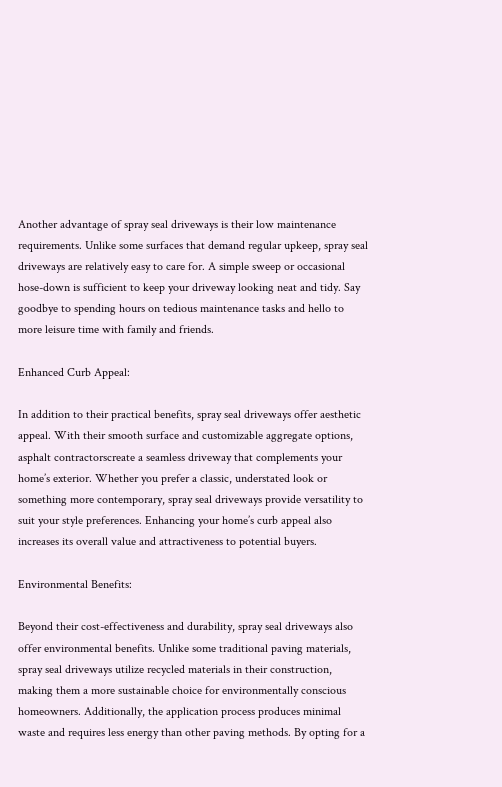Another advantage of spray seal driveways is their low maintenance requirements. Unlike some surfaces that demand regular upkeep, spray seal driveways are relatively easy to care for. A simple sweep or occasional hose-down is sufficient to keep your driveway looking neat and tidy. Say goodbye to spending hours on tedious maintenance tasks and hello to more leisure time with family and friends.

Enhanced Curb Appeal:

In addition to their practical benefits, spray seal driveways offer aesthetic appeal. With their smooth surface and customizable aggregate options, asphalt contractorscreate a seamless driveway that complements your home’s exterior. Whether you prefer a classic, understated look or something more contemporary, spray seal driveways provide versatility to suit your style preferences. Enhancing your home’s curb appeal also increases its overall value and attractiveness to potential buyers.

Environmental Benefits:

Beyond their cost-effectiveness and durability, spray seal driveways also offer environmental benefits. Unlike some traditional paving materials, spray seal driveways utilize recycled materials in their construction, making them a more sustainable choice for environmentally conscious homeowners. Additionally, the application process produces minimal waste and requires less energy than other paving methods. By opting for a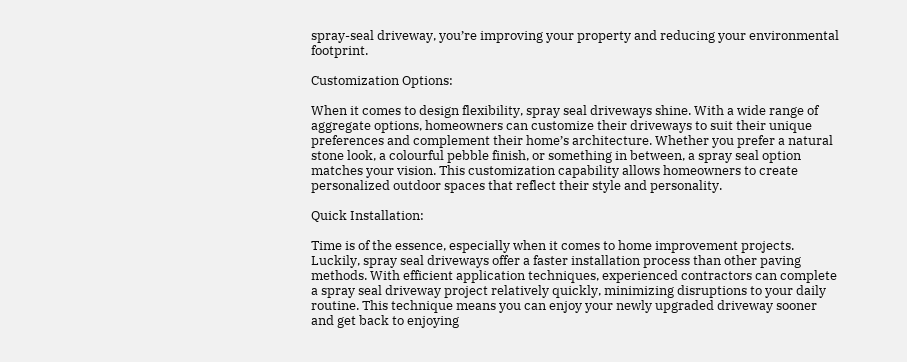spray-seal driveway, you’re improving your property and reducing your environmental footprint.

Customization Options:

When it comes to design flexibility, spray seal driveways shine. With a wide range of aggregate options, homeowners can customize their driveways to suit their unique preferences and complement their home’s architecture. Whether you prefer a natural stone look, a colourful pebble finish, or something in between, a spray seal option matches your vision. This customization capability allows homeowners to create personalized outdoor spaces that reflect their style and personality.

Quick Installation:

Time is of the essence, especially when it comes to home improvement projects. Luckily, spray seal driveways offer a faster installation process than other paving methods. With efficient application techniques, experienced contractors can complete a spray seal driveway project relatively quickly, minimizing disruptions to your daily routine. This technique means you can enjoy your newly upgraded driveway sooner and get back to enjoying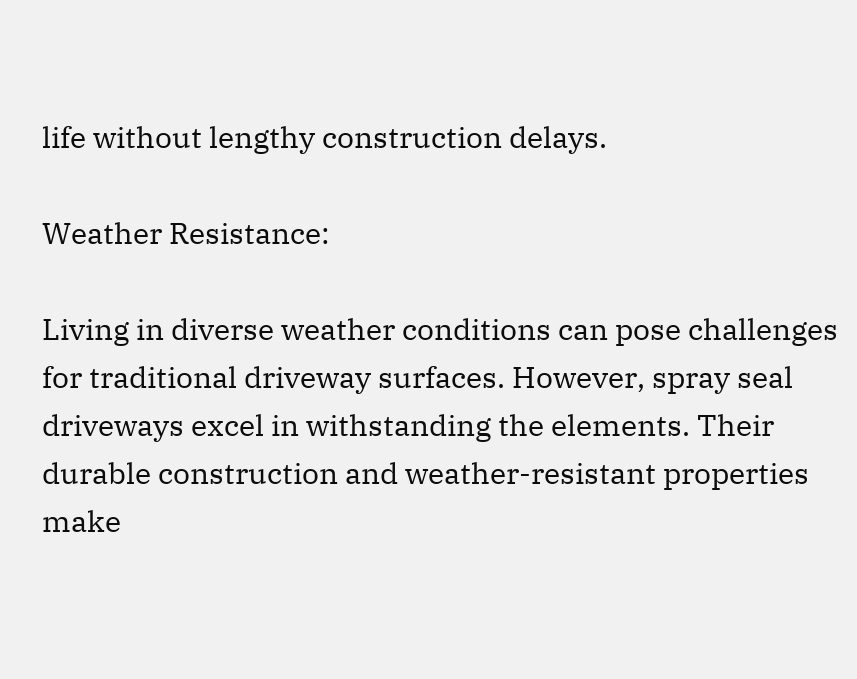life without lengthy construction delays.

Weather Resistance:

Living in diverse weather conditions can pose challenges for traditional driveway surfaces. However, spray seal driveways excel in withstanding the elements. Their durable construction and weather-resistant properties make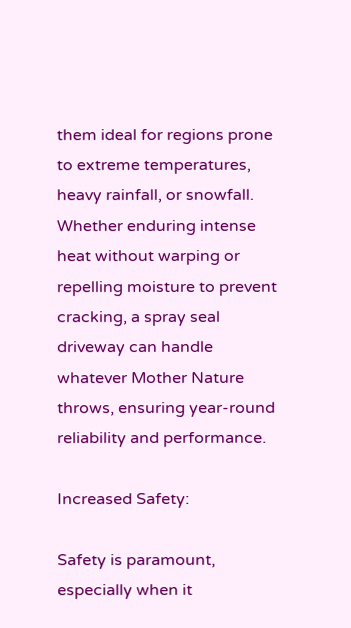them ideal for regions prone to extreme temperatures, heavy rainfall, or snowfall. Whether enduring intense heat without warping or repelling moisture to prevent cracking, a spray seal driveway can handle whatever Mother Nature throws, ensuring year-round reliability and performance.

Increased Safety:

Safety is paramount, especially when it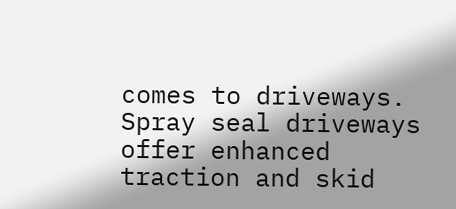comes to driveways. Spray seal driveways offer enhanced traction and skid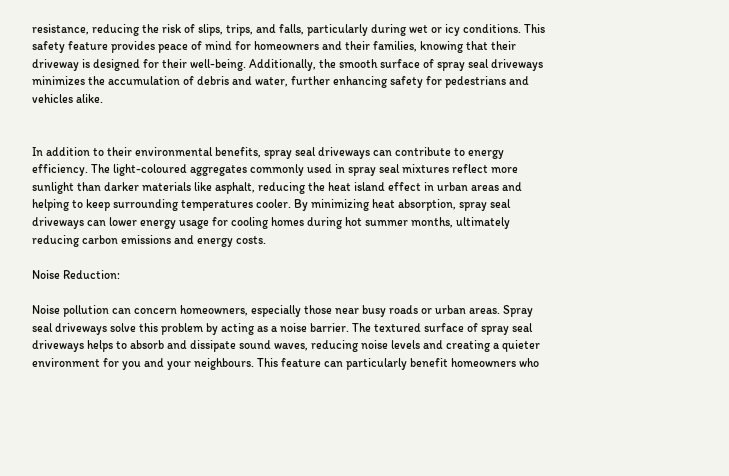resistance, reducing the risk of slips, trips, and falls, particularly during wet or icy conditions. This safety feature provides peace of mind for homeowners and their families, knowing that their driveway is designed for their well-being. Additionally, the smooth surface of spray seal driveways minimizes the accumulation of debris and water, further enhancing safety for pedestrians and vehicles alike.


In addition to their environmental benefits, spray seal driveways can contribute to energy efficiency. The light-coloured aggregates commonly used in spray seal mixtures reflect more sunlight than darker materials like asphalt, reducing the heat island effect in urban areas and helping to keep surrounding temperatures cooler. By minimizing heat absorption, spray seal driveways can lower energy usage for cooling homes during hot summer months, ultimately reducing carbon emissions and energy costs.

Noise Reduction:

Noise pollution can concern homeowners, especially those near busy roads or urban areas. Spray seal driveways solve this problem by acting as a noise barrier. The textured surface of spray seal driveways helps to absorb and dissipate sound waves, reducing noise levels and creating a quieter environment for you and your neighbours. This feature can particularly benefit homeowners who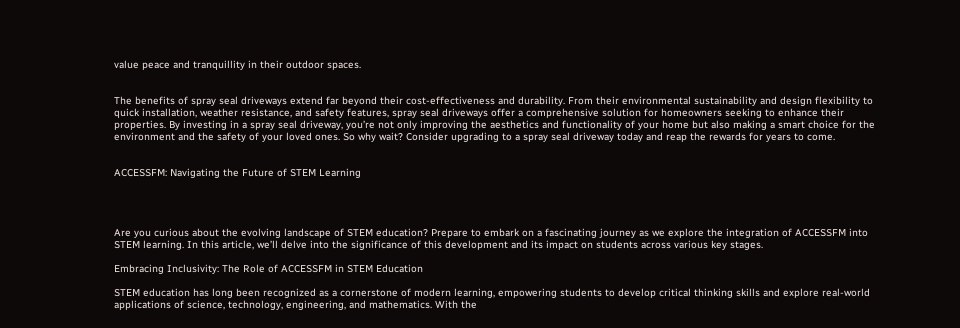value peace and tranquillity in their outdoor spaces.


The benefits of spray seal driveways extend far beyond their cost-effectiveness and durability. From their environmental sustainability and design flexibility to quick installation, weather resistance, and safety features, spray seal driveways offer a comprehensive solution for homeowners seeking to enhance their properties. By investing in a spray seal driveway, you’re not only improving the aesthetics and functionality of your home but also making a smart choice for the environment and the safety of your loved ones. So why wait? Consider upgrading to a spray seal driveway today and reap the rewards for years to come.


ACCESSFM: Navigating the Future of STEM Learning




Are you curious about the evolving landscape of STEM education? Prepare to embark on a fascinating journey as we explore the integration of ACCESSFM into STEM learning. In this article, we’ll delve into the significance of this development and its impact on students across various key stages.

Embracing Inclusivity: The Role of ACCESSFM in STEM Education

STEM education has long been recognized as a cornerstone of modern learning, empowering students to develop critical thinking skills and explore real-world applications of science, technology, engineering, and mathematics. With the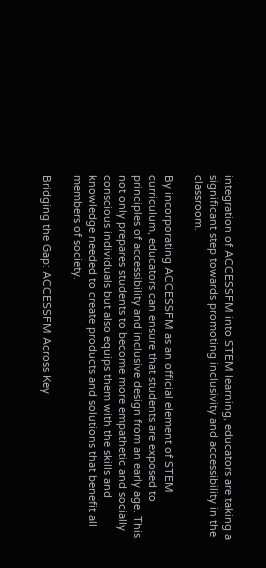integration of ACCESSFM into STEM learning, educators are taking a significant step towards promoting inclusivity and accessibility in the classroom.

By incorporating ACCESSFM as an official element of STEM curriculum, educators can ensure that students are exposed to principles of accessibility and inclusive design from an early age. This not only prepares students to become more empathetic and socially conscious individuals but also equips them with the skills and knowledge needed to create products and solutions that benefit all members of society.

Bridging the Gap: ACCESSFM Across Key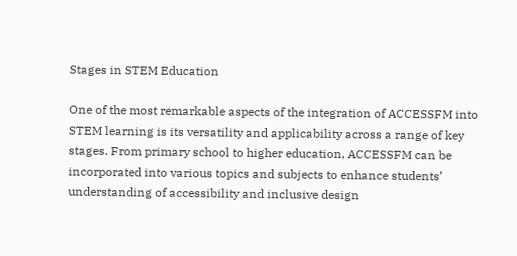Stages in STEM Education

One of the most remarkable aspects of the integration of ACCESSFM into STEM learning is its versatility and applicability across a range of key stages. From primary school to higher education, ACCESSFM can be incorporated into various topics and subjects to enhance students’ understanding of accessibility and inclusive design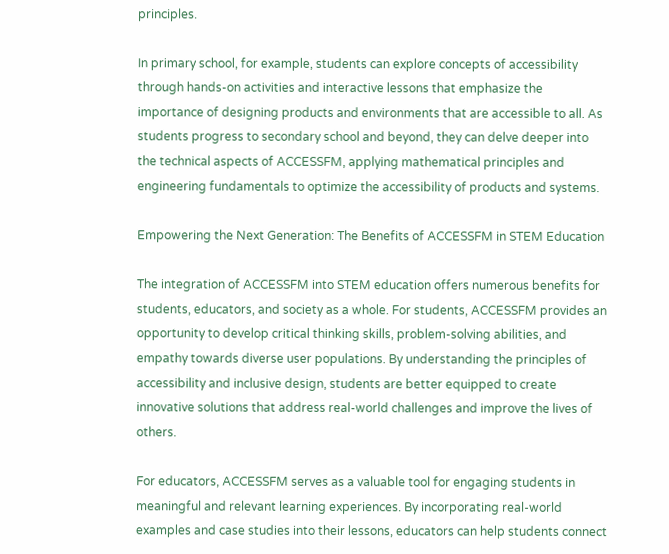principles.

In primary school, for example, students can explore concepts of accessibility through hands-on activities and interactive lessons that emphasize the importance of designing products and environments that are accessible to all. As students progress to secondary school and beyond, they can delve deeper into the technical aspects of ACCESSFM, applying mathematical principles and engineering fundamentals to optimize the accessibility of products and systems.

Empowering the Next Generation: The Benefits of ACCESSFM in STEM Education

The integration of ACCESSFM into STEM education offers numerous benefits for students, educators, and society as a whole. For students, ACCESSFM provides an opportunity to develop critical thinking skills, problem-solving abilities, and empathy towards diverse user populations. By understanding the principles of accessibility and inclusive design, students are better equipped to create innovative solutions that address real-world challenges and improve the lives of others.

For educators, ACCESSFM serves as a valuable tool for engaging students in meaningful and relevant learning experiences. By incorporating real-world examples and case studies into their lessons, educators can help students connect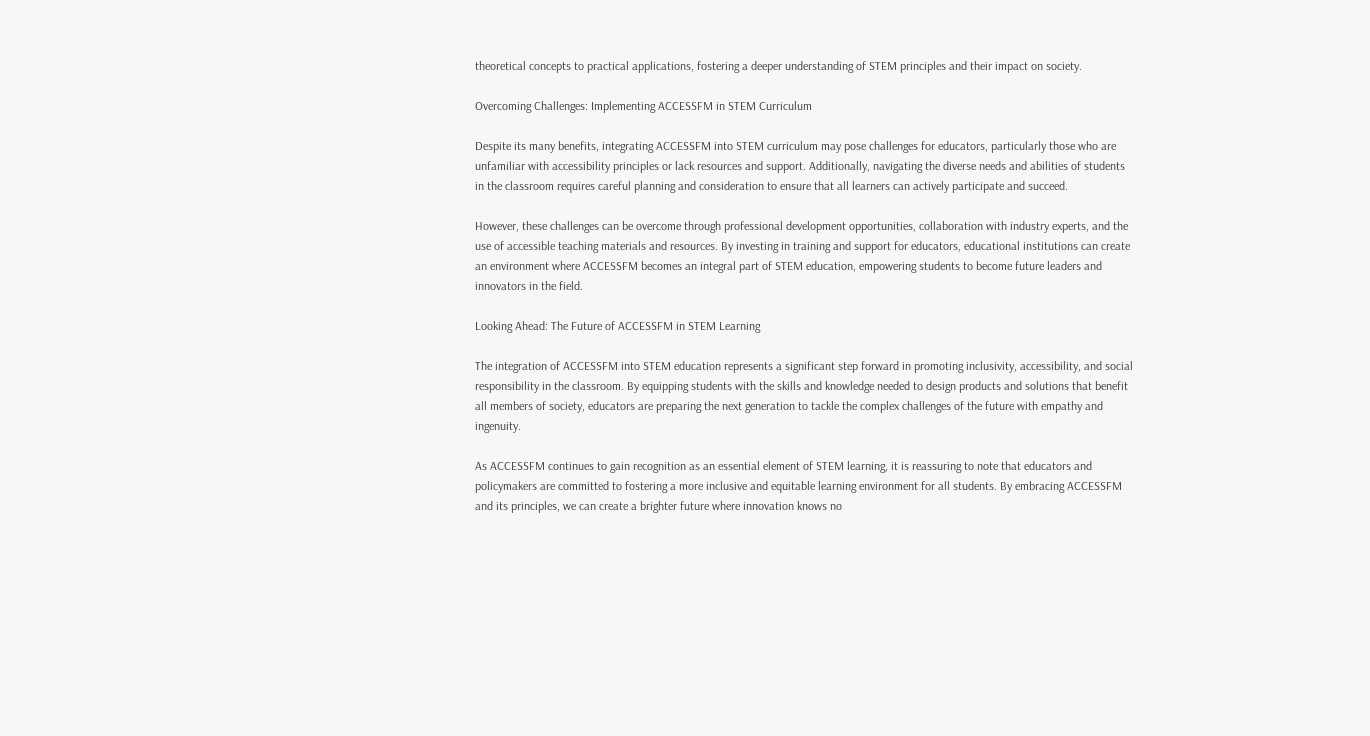theoretical concepts to practical applications, fostering a deeper understanding of STEM principles and their impact on society.

Overcoming Challenges: Implementing ACCESSFM in STEM Curriculum

Despite its many benefits, integrating ACCESSFM into STEM curriculum may pose challenges for educators, particularly those who are unfamiliar with accessibility principles or lack resources and support. Additionally, navigating the diverse needs and abilities of students in the classroom requires careful planning and consideration to ensure that all learners can actively participate and succeed.

However, these challenges can be overcome through professional development opportunities, collaboration with industry experts, and the use of accessible teaching materials and resources. By investing in training and support for educators, educational institutions can create an environment where ACCESSFM becomes an integral part of STEM education, empowering students to become future leaders and innovators in the field.

Looking Ahead: The Future of ACCESSFM in STEM Learning

The integration of ACCESSFM into STEM education represents a significant step forward in promoting inclusivity, accessibility, and social responsibility in the classroom. By equipping students with the skills and knowledge needed to design products and solutions that benefit all members of society, educators are preparing the next generation to tackle the complex challenges of the future with empathy and ingenuity.

As ACCESSFM continues to gain recognition as an essential element of STEM learning, it is reassuring to note that educators and policymakers are committed to fostering a more inclusive and equitable learning environment for all students. By embracing ACCESSFM and its principles, we can create a brighter future where innovation knows no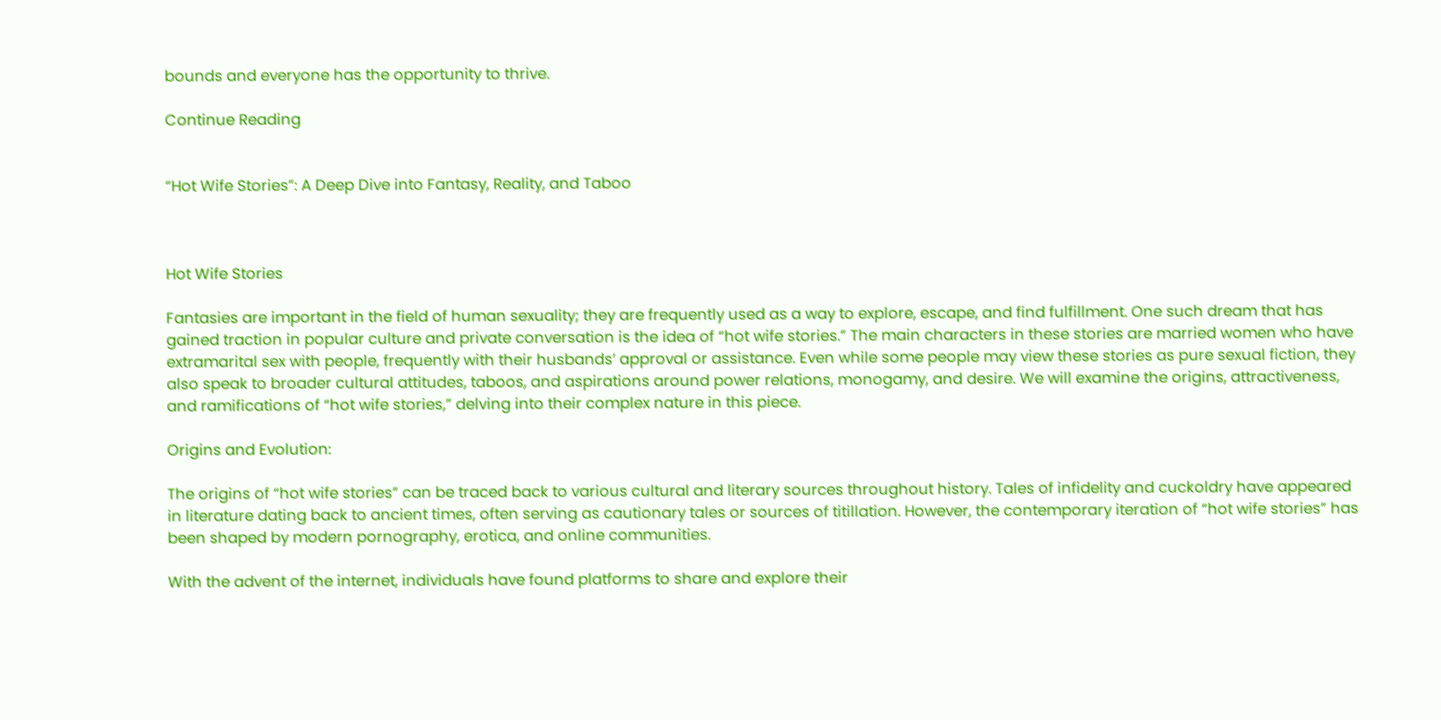bounds and everyone has the opportunity to thrive.

Continue Reading


“Hot Wife Stories”: A Deep Dive into Fantasy, Reality, and Taboo



Hot Wife Stories

Fantasies are important in the field of human sexuality; they are frequently used as a way to explore, escape, and find fulfillment. One such dream that has gained traction in popular culture and private conversation is the idea of “hot wife stories.” The main characters in these stories are married women who have extramarital sex with people, frequently with their husbands’ approval or assistance. Even while some people may view these stories as pure sexual fiction, they also speak to broader cultural attitudes, taboos, and aspirations around power relations, monogamy, and desire. We will examine the origins, attractiveness, and ramifications of “hot wife stories,” delving into their complex nature in this piece.

Origins and Evolution:

The origins of “hot wife stories” can be traced back to various cultural and literary sources throughout history. Tales of infidelity and cuckoldry have appeared in literature dating back to ancient times, often serving as cautionary tales or sources of titillation. However, the contemporary iteration of “hot wife stories” has been shaped by modern pornography, erotica, and online communities.

With the advent of the internet, individuals have found platforms to share and explore their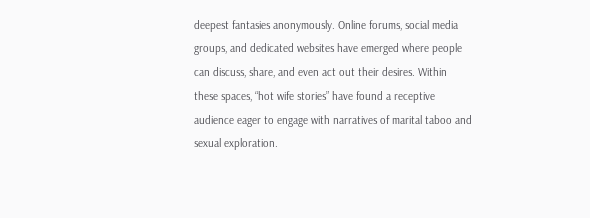deepest fantasies anonymously. Online forums, social media groups, and dedicated websites have emerged where people can discuss, share, and even act out their desires. Within these spaces, “hot wife stories” have found a receptive audience eager to engage with narratives of marital taboo and sexual exploration.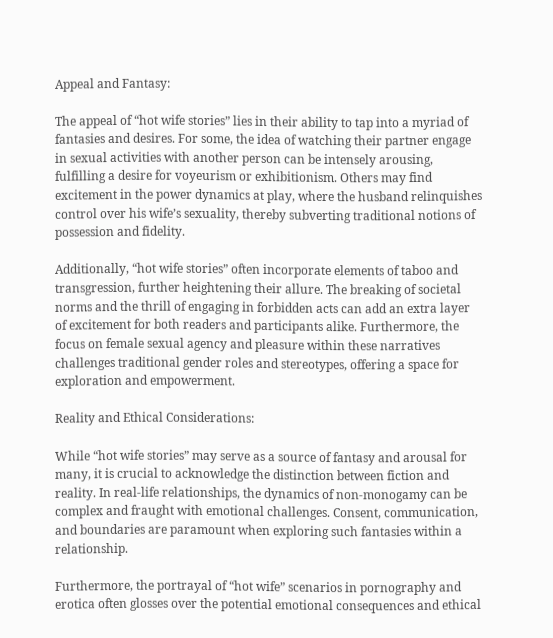Appeal and Fantasy:

The appeal of “hot wife stories” lies in their ability to tap into a myriad of fantasies and desires. For some, the idea of watching their partner engage in sexual activities with another person can be intensely arousing, fulfilling a desire for voyeurism or exhibitionism. Others may find excitement in the power dynamics at play, where the husband relinquishes control over his wife’s sexuality, thereby subverting traditional notions of possession and fidelity.

Additionally, “hot wife stories” often incorporate elements of taboo and transgression, further heightening their allure. The breaking of societal norms and the thrill of engaging in forbidden acts can add an extra layer of excitement for both readers and participants alike. Furthermore, the focus on female sexual agency and pleasure within these narratives challenges traditional gender roles and stereotypes, offering a space for exploration and empowerment.

Reality and Ethical Considerations:

While “hot wife stories” may serve as a source of fantasy and arousal for many, it is crucial to acknowledge the distinction between fiction and reality. In real-life relationships, the dynamics of non-monogamy can be complex and fraught with emotional challenges. Consent, communication, and boundaries are paramount when exploring such fantasies within a relationship.

Furthermore, the portrayal of “hot wife” scenarios in pornography and erotica often glosses over the potential emotional consequences and ethical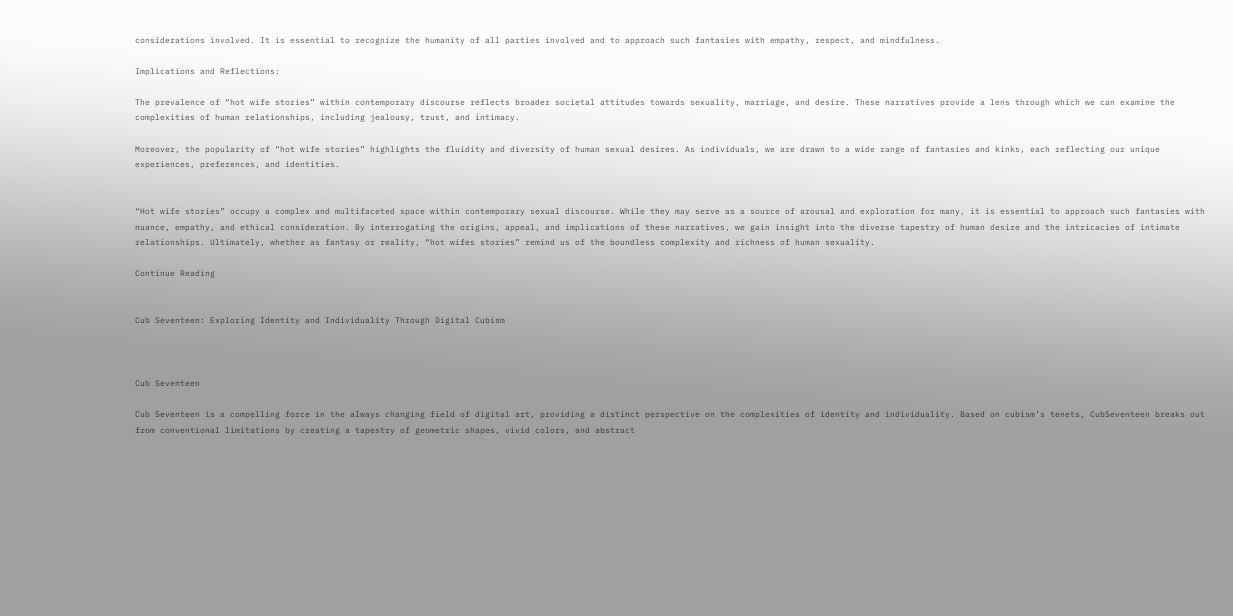considerations involved. It is essential to recognize the humanity of all parties involved and to approach such fantasies with empathy, respect, and mindfulness.

Implications and Reflections:

The prevalence of “hot wife stories” within contemporary discourse reflects broader societal attitudes towards sexuality, marriage, and desire. These narratives provide a lens through which we can examine the complexities of human relationships, including jealousy, trust, and intimacy.

Moreover, the popularity of “hot wife stories” highlights the fluidity and diversity of human sexual desires. As individuals, we are drawn to a wide range of fantasies and kinks, each reflecting our unique experiences, preferences, and identities.


“Hot wife stories” occupy a complex and multifaceted space within contemporary sexual discourse. While they may serve as a source of arousal and exploration for many, it is essential to approach such fantasies with nuance, empathy, and ethical consideration. By interrogating the origins, appeal, and implications of these narratives, we gain insight into the diverse tapestry of human desire and the intricacies of intimate relationships. Ultimately, whether as fantasy or reality, “hot wifes stories” remind us of the boundless complexity and richness of human sexuality.

Continue Reading


Cub Seventeen: Exploring Identity and Individuality Through Digital Cubism



Cub Seventeen

Cub Seventeen is a compelling force in the always changing field of digital art, providing a distinct perspective on the complexities of identity and individuality. Based on cubism’s tenets, CubSeventeen breaks out from conventional limitations by creating a tapestry of geometric shapes, vivid colors, and abstract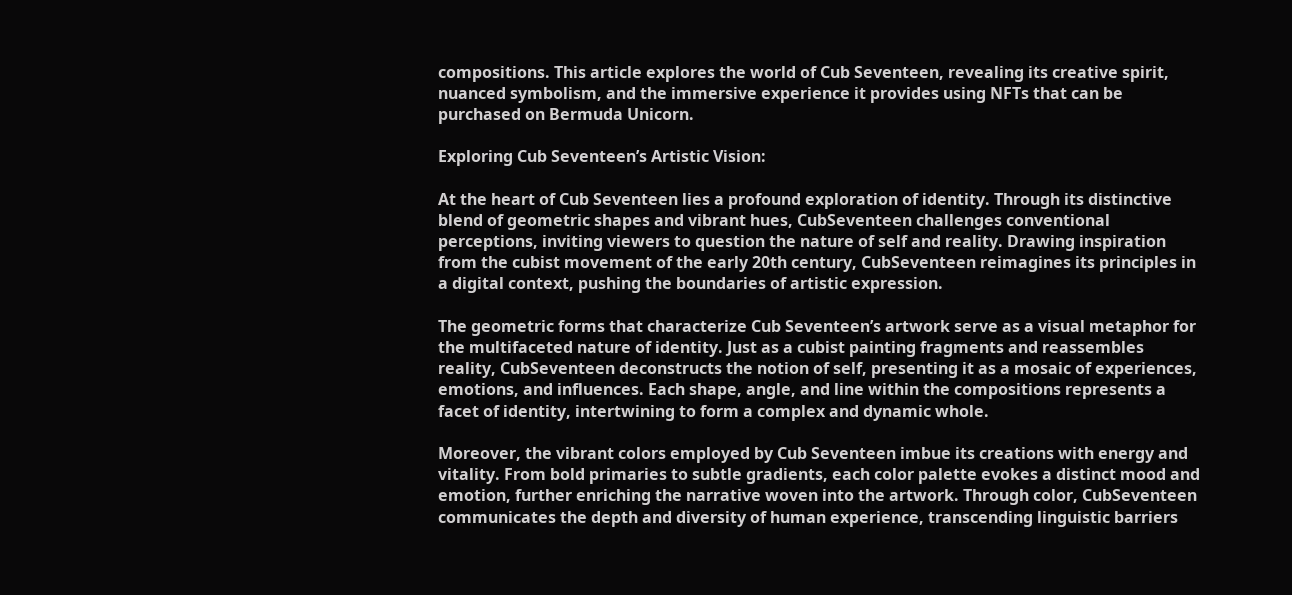compositions. This article explores the world of Cub Seventeen, revealing its creative spirit, nuanced symbolism, and the immersive experience it provides using NFTs that can be purchased on Bermuda Unicorn.

Exploring Cub Seventeen’s Artistic Vision:

At the heart of Cub Seventeen lies a profound exploration of identity. Through its distinctive blend of geometric shapes and vibrant hues, CubSeventeen challenges conventional perceptions, inviting viewers to question the nature of self and reality. Drawing inspiration from the cubist movement of the early 20th century, CubSeventeen reimagines its principles in a digital context, pushing the boundaries of artistic expression.

The geometric forms that characterize Cub Seventeen’s artwork serve as a visual metaphor for the multifaceted nature of identity. Just as a cubist painting fragments and reassembles reality, CubSeventeen deconstructs the notion of self, presenting it as a mosaic of experiences, emotions, and influences. Each shape, angle, and line within the compositions represents a facet of identity, intertwining to form a complex and dynamic whole.

Moreover, the vibrant colors employed by Cub Seventeen imbue its creations with energy and vitality. From bold primaries to subtle gradients, each color palette evokes a distinct mood and emotion, further enriching the narrative woven into the artwork. Through color, CubSeventeen communicates the depth and diversity of human experience, transcending linguistic barriers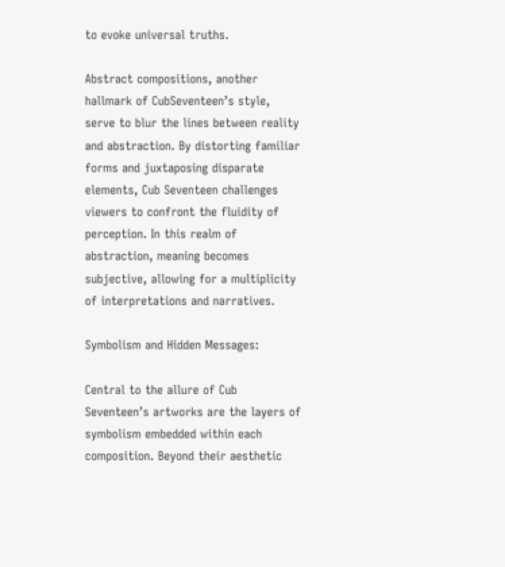to evoke universal truths.

Abstract compositions, another hallmark of CubSeventeen’s style, serve to blur the lines between reality and abstraction. By distorting familiar forms and juxtaposing disparate elements, Cub Seventeen challenges viewers to confront the fluidity of perception. In this realm of abstraction, meaning becomes subjective, allowing for a multiplicity of interpretations and narratives.

Symbolism and Hidden Messages:

Central to the allure of Cub Seventeen’s artworks are the layers of symbolism embedded within each composition. Beyond their aesthetic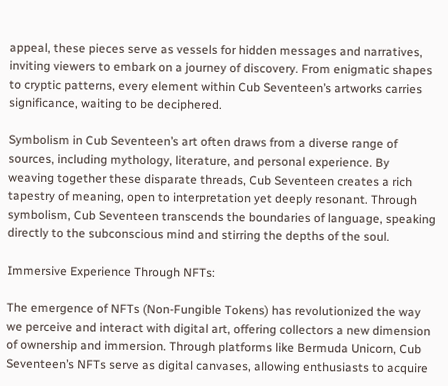appeal, these pieces serve as vessels for hidden messages and narratives, inviting viewers to embark on a journey of discovery. From enigmatic shapes to cryptic patterns, every element within Cub Seventeen’s artworks carries significance, waiting to be deciphered.

Symbolism in Cub Seventeen’s art often draws from a diverse range of sources, including mythology, literature, and personal experience. By weaving together these disparate threads, Cub Seventeen creates a rich tapestry of meaning, open to interpretation yet deeply resonant. Through symbolism, Cub Seventeen transcends the boundaries of language, speaking directly to the subconscious mind and stirring the depths of the soul.

Immersive Experience Through NFTs:

The emergence of NFTs (Non-Fungible Tokens) has revolutionized the way we perceive and interact with digital art, offering collectors a new dimension of ownership and immersion. Through platforms like Bermuda Unicorn, Cub Seventeen’s NFTs serve as digital canvases, allowing enthusiasts to acquire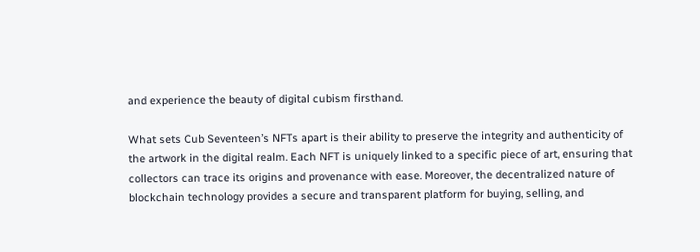and experience the beauty of digital cubism firsthand.

What sets Cub Seventeen’s NFTs apart is their ability to preserve the integrity and authenticity of the artwork in the digital realm. Each NFT is uniquely linked to a specific piece of art, ensuring that collectors can trace its origins and provenance with ease. Moreover, the decentralized nature of blockchain technology provides a secure and transparent platform for buying, selling, and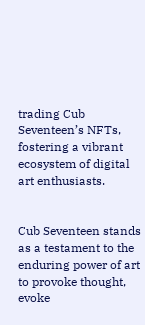trading Cub Seventeen’s NFTs, fostering a vibrant ecosystem of digital art enthusiasts.


Cub Seventeen stands as a testament to the enduring power of art to provoke thought, evoke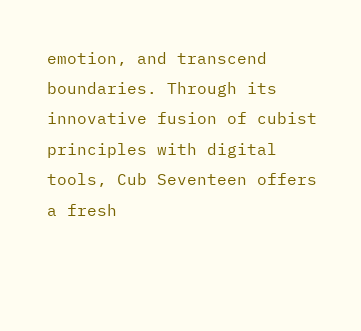emotion, and transcend boundaries. Through its innovative fusion of cubist principles with digital tools, Cub Seventeen offers a fresh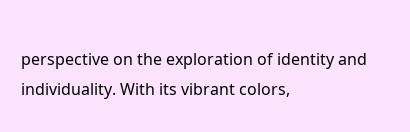perspective on the exploration of identity and individuality. With its vibrant colors,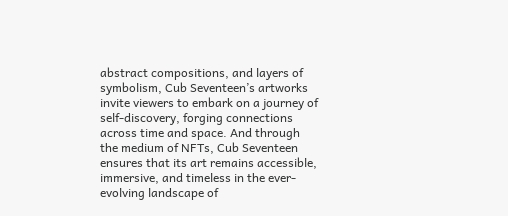abstract compositions, and layers of symbolism, Cub Seventeen’s artworks invite viewers to embark on a journey of self-discovery, forging connections across time and space. And through the medium of NFTs, Cub Seventeen ensures that its art remains accessible, immersive, and timeless in the ever-evolving landscape of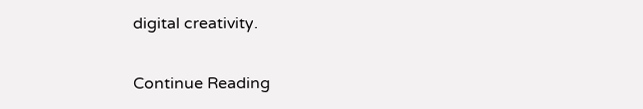digital creativity.

Continue Reading